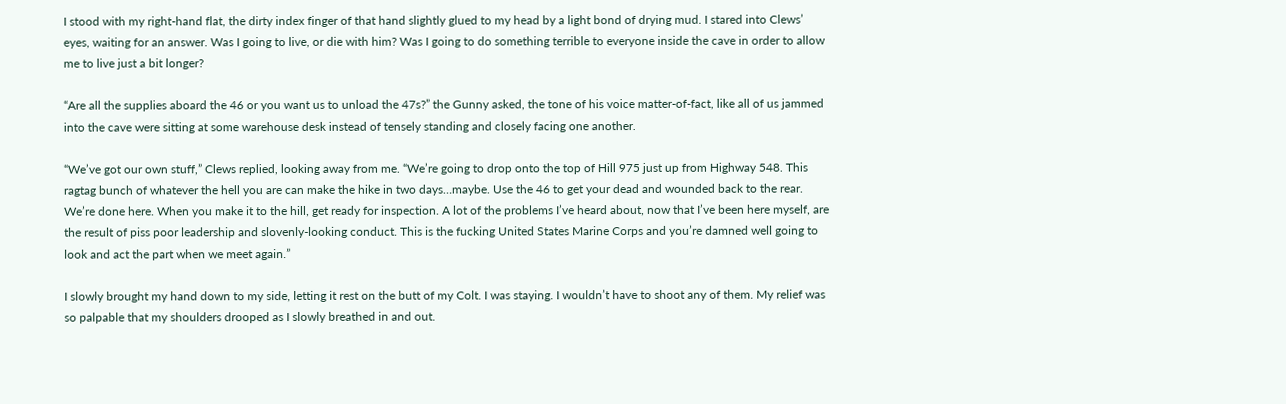I stood with my right-hand flat, the dirty index finger of that hand slightly glued to my head by a light bond of drying mud. I stared into Clews’ eyes, waiting for an answer. Was I going to live, or die with him? Was I going to do something terrible to everyone inside the cave in order to allow me to live just a bit longer?

“Are all the supplies aboard the 46 or you want us to unload the 47s?” the Gunny asked, the tone of his voice matter-of-fact, like all of us jammed into the cave were sitting at some warehouse desk instead of tensely standing and closely facing one another.

“We’ve got our own stuff,” Clews replied, looking away from me. “We’re going to drop onto the top of Hill 975 just up from Highway 548. This ragtag bunch of whatever the hell you are can make the hike in two days…maybe. Use the 46 to get your dead and wounded back to the rear. We’re done here. When you make it to the hill, get ready for inspection. A lot of the problems I’ve heard about, now that I’ve been here myself, are the result of piss poor leadership and slovenly-looking conduct. This is the fucking United States Marine Corps and you’re damned well going to look and act the part when we meet again.”

I slowly brought my hand down to my side, letting it rest on the butt of my Colt. I was staying. I wouldn’t have to shoot any of them. My relief was so palpable that my shoulders drooped as I slowly breathed in and out.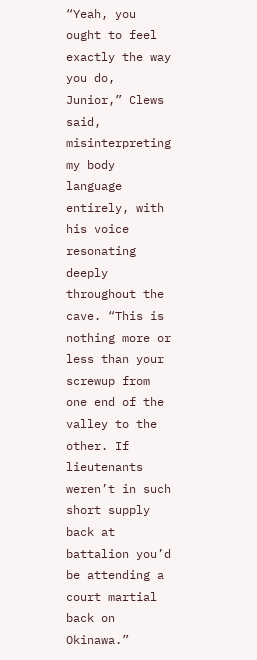“Yeah, you ought to feel exactly the way you do, Junior,” Clews said, misinterpreting my body language entirely, with his voice resonating deeply throughout the cave. “This is nothing more or less than your screwup from one end of the valley to the other. If lieutenants weren’t in such short supply back at battalion you’d be attending a court martial back on Okinawa.”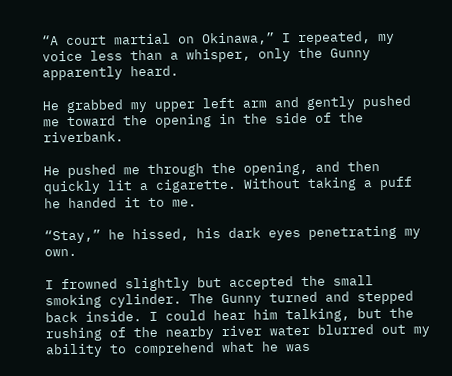“A court martial on Okinawa,” I repeated, my voice less than a whisper, only the Gunny apparently heard.

He grabbed my upper left arm and gently pushed me toward the opening in the side of the riverbank.

He pushed me through the opening, and then quickly lit a cigarette. Without taking a puff he handed it to me.

“Stay,” he hissed, his dark eyes penetrating my own.

I frowned slightly but accepted the small smoking cylinder. The Gunny turned and stepped back inside. I could hear him talking, but the rushing of the nearby river water blurred out my ability to comprehend what he was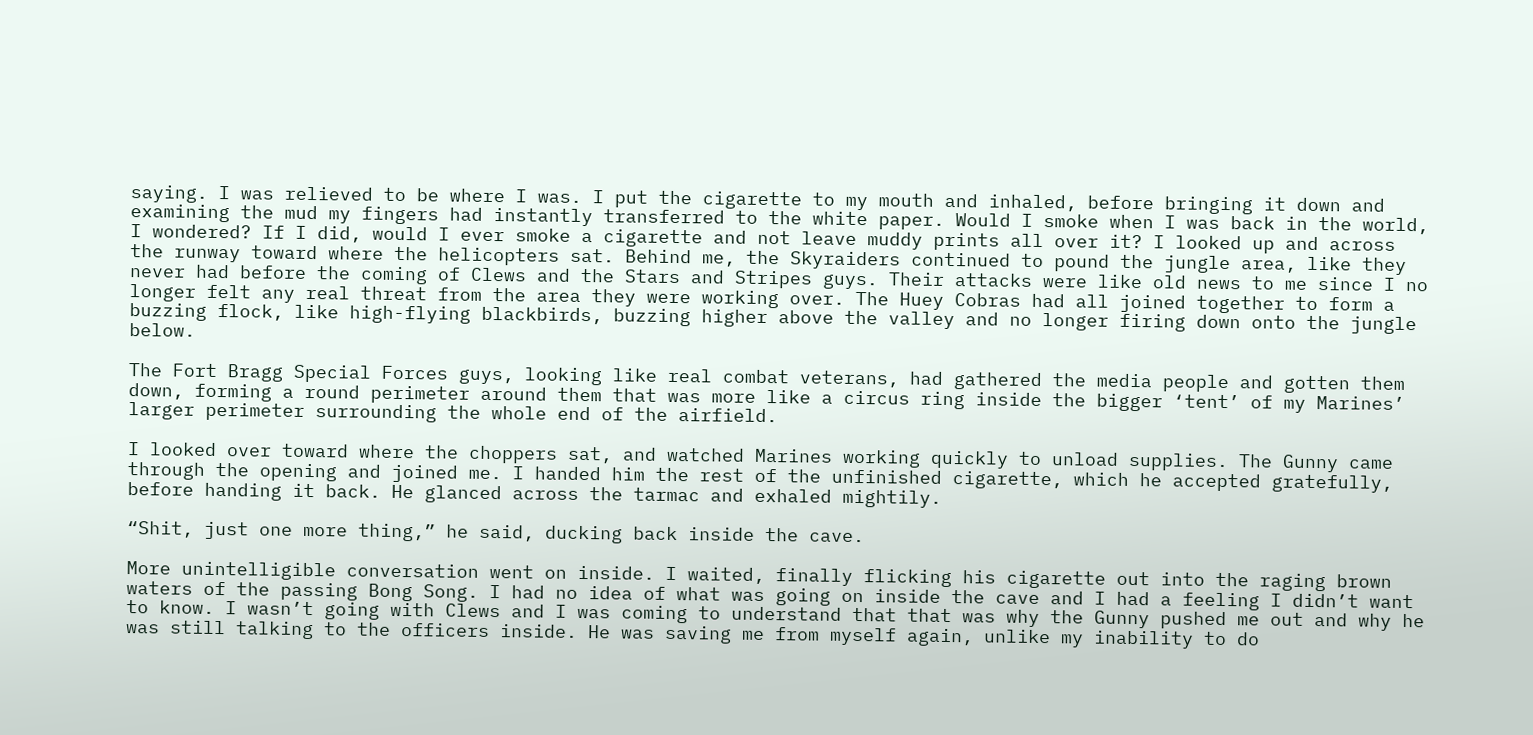saying. I was relieved to be where I was. I put the cigarette to my mouth and inhaled, before bringing it down and examining the mud my fingers had instantly transferred to the white paper. Would I smoke when I was back in the world, I wondered? If I did, would I ever smoke a cigarette and not leave muddy prints all over it? I looked up and across the runway toward where the helicopters sat. Behind me, the Skyraiders continued to pound the jungle area, like they never had before the coming of Clews and the Stars and Stripes guys. Their attacks were like old news to me since I no longer felt any real threat from the area they were working over. The Huey Cobras had all joined together to form a buzzing flock, like high-flying blackbirds, buzzing higher above the valley and no longer firing down onto the jungle below.

The Fort Bragg Special Forces guys, looking like real combat veterans, had gathered the media people and gotten them down, forming a round perimeter around them that was more like a circus ring inside the bigger ‘tent’ of my Marines’ larger perimeter surrounding the whole end of the airfield.

I looked over toward where the choppers sat, and watched Marines working quickly to unload supplies. The Gunny came through the opening and joined me. I handed him the rest of the unfinished cigarette, which he accepted gratefully, before handing it back. He glanced across the tarmac and exhaled mightily.

“Shit, just one more thing,” he said, ducking back inside the cave.

More unintelligible conversation went on inside. I waited, finally flicking his cigarette out into the raging brown waters of the passing Bong Song. I had no idea of what was going on inside the cave and I had a feeling I didn’t want to know. I wasn’t going with Clews and I was coming to understand that that was why the Gunny pushed me out and why he was still talking to the officers inside. He was saving me from myself again, unlike my inability to do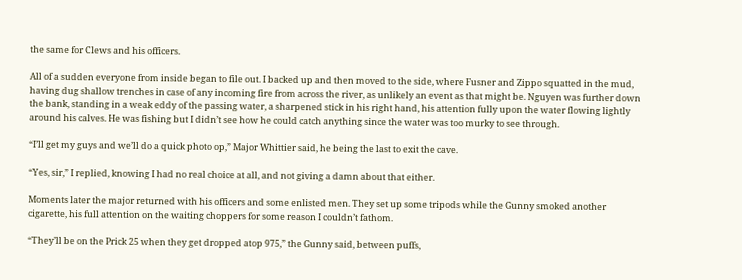the same for Clews and his officers.

All of a sudden everyone from inside began to file out. I backed up and then moved to the side, where Fusner and Zippo squatted in the mud, having dug shallow trenches in case of any incoming fire from across the river, as unlikely an event as that might be. Nguyen was further down the bank, standing in a weak eddy of the passing water, a sharpened stick in his right hand, his attention fully upon the water flowing lightly around his calves. He was fishing but I didn’t see how he could catch anything since the water was too murky to see through.

“I’ll get my guys and we’ll do a quick photo op,” Major Whittier said, he being the last to exit the cave.

“Yes, sir,” I replied, knowing I had no real choice at all, and not giving a damn about that either.

Moments later the major returned with his officers and some enlisted men. They set up some tripods while the Gunny smoked another cigarette, his full attention on the waiting choppers for some reason I couldn’t fathom.

“They’ll be on the Prick 25 when they get dropped atop 975,” the Gunny said, between puffs,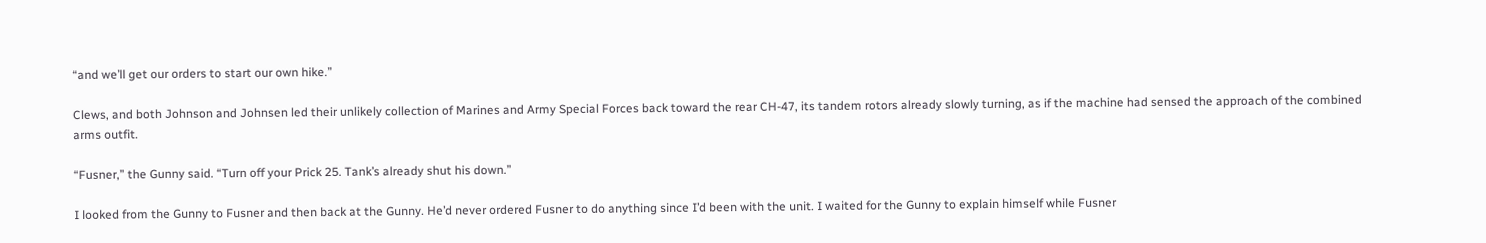“and we’ll get our orders to start our own hike.”

Clews, and both Johnson and Johnsen led their unlikely collection of Marines and Army Special Forces back toward the rear CH-47, its tandem rotors already slowly turning, as if the machine had sensed the approach of the combined arms outfit.

“Fusner,” the Gunny said. “Turn off your Prick 25. Tank’s already shut his down.”

I looked from the Gunny to Fusner and then back at the Gunny. He’d never ordered Fusner to do anything since I’d been with the unit. I waited for the Gunny to explain himself while Fusner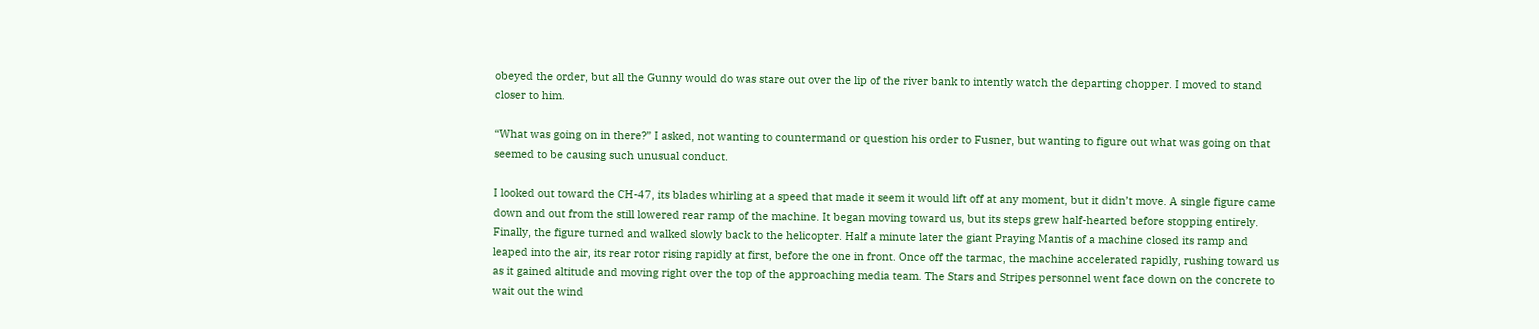obeyed the order, but all the Gunny would do was stare out over the lip of the river bank to intently watch the departing chopper. I moved to stand closer to him.

“What was going on in there?” I asked, not wanting to countermand or question his order to Fusner, but wanting to figure out what was going on that seemed to be causing such unusual conduct.

I looked out toward the CH-47, its blades whirling at a speed that made it seem it would lift off at any moment, but it didn’t move. A single figure came down and out from the still lowered rear ramp of the machine. It began moving toward us, but its steps grew half-hearted before stopping entirely. Finally, the figure turned and walked slowly back to the helicopter. Half a minute later the giant Praying Mantis of a machine closed its ramp and leaped into the air, its rear rotor rising rapidly at first, before the one in front. Once off the tarmac, the machine accelerated rapidly, rushing toward us as it gained altitude and moving right over the top of the approaching media team. The Stars and Stripes personnel went face down on the concrete to wait out the wind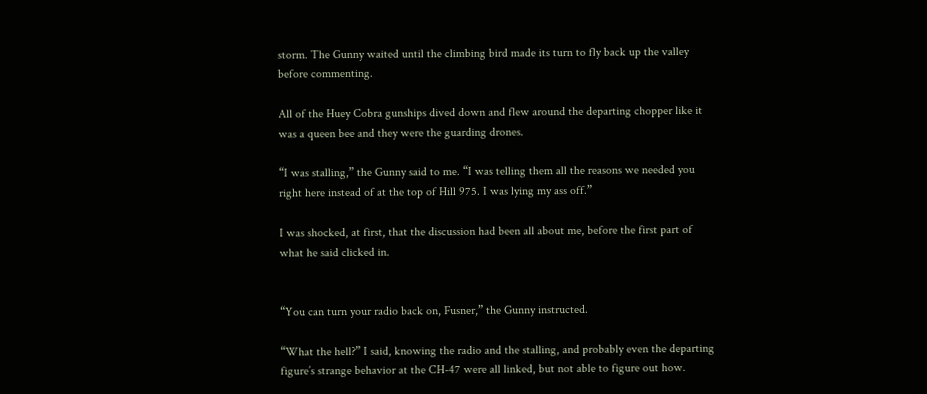storm. The Gunny waited until the climbing bird made its turn to fly back up the valley before commenting.

All of the Huey Cobra gunships dived down and flew around the departing chopper like it was a queen bee and they were the guarding drones.

“I was stalling,” the Gunny said to me. “I was telling them all the reasons we needed you right here instead of at the top of Hill 975. I was lying my ass off.”

I was shocked, at first, that the discussion had been all about me, before the first part of what he said clicked in.


“You can turn your radio back on, Fusner,” the Gunny instructed.

“What the hell?” I said, knowing the radio and the stalling, and probably even the departing figure’s strange behavior at the CH-47 were all linked, but not able to figure out how.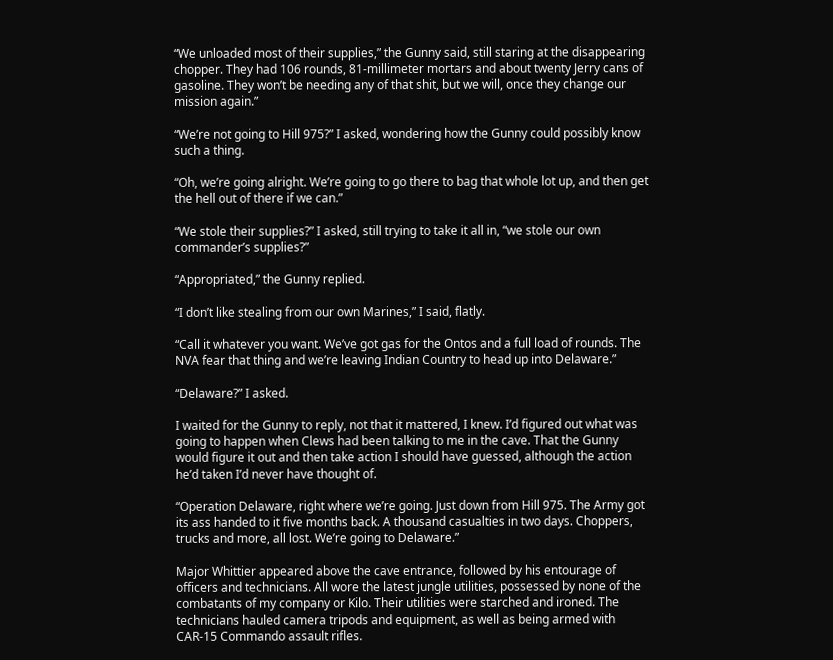“We unloaded most of their supplies,” the Gunny said, still staring at the disappearing chopper. They had 106 rounds, 81-millimeter mortars and about twenty Jerry cans of gasoline. They won’t be needing any of that shit, but we will, once they change our mission again.”

“We’re not going to Hill 975?” I asked, wondering how the Gunny could possibly know such a thing.

“Oh, we’re going alright. We’re going to go there to bag that whole lot up, and then get the hell out of there if we can.”

“We stole their supplies?” I asked, still trying to take it all in, “we stole our own commander’s supplies?”

“Appropriated,” the Gunny replied.

“I don’t like stealing from our own Marines,” I said, flatly.

“Call it whatever you want. We’ve got gas for the Ontos and a full load of rounds. The NVA fear that thing and we’re leaving Indian Country to head up into Delaware.”

“Delaware?” I asked.

I waited for the Gunny to reply, not that it mattered, I knew. I’d figured out what was going to happen when Clews had been talking to me in the cave. That the Gunny would figure it out and then take action I should have guessed, although the action he’d taken I’d never have thought of.

“Operation Delaware, right where we’re going. Just down from Hill 975. The Army got its ass handed to it five months back. A thousand casualties in two days. Choppers, trucks and more, all lost. We’re going to Delaware.”

Major Whittier appeared above the cave entrance, followed by his entourage of officers and technicians. All wore the latest jungle utilities, possessed by none of the combatants of my company or Kilo. Their utilities were starched and ironed. The technicians hauled camera tripods and equipment, as well as being armed with CAR-15 Commando assault rifles.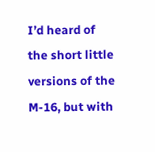I’d heard of the short little versions of the M-16, but with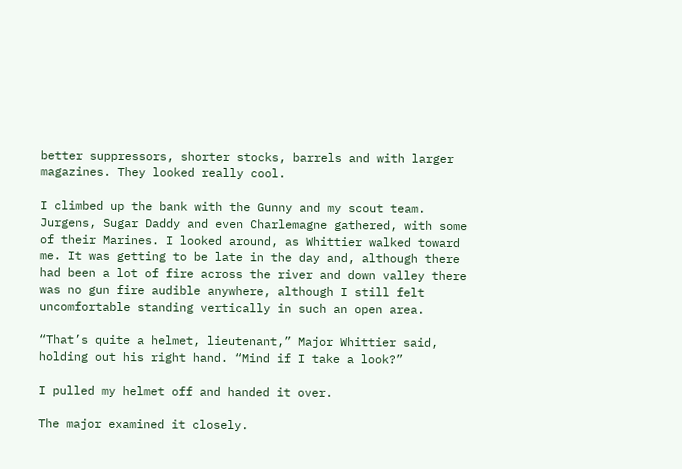better suppressors, shorter stocks, barrels and with larger magazines. They looked really cool.

I climbed up the bank with the Gunny and my scout team. Jurgens, Sugar Daddy and even Charlemagne gathered, with some of their Marines. I looked around, as Whittier walked toward me. It was getting to be late in the day and, although there had been a lot of fire across the river and down valley there was no gun fire audible anywhere, although I still felt uncomfortable standing vertically in such an open area.

“That’s quite a helmet, lieutenant,” Major Whittier said, holding out his right hand. “Mind if I take a look?”

I pulled my helmet off and handed it over.

The major examined it closely.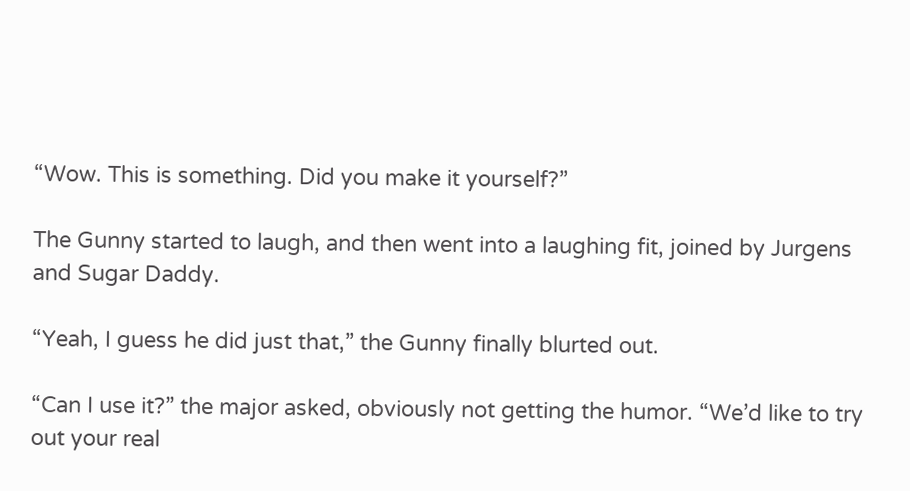“Wow. This is something. Did you make it yourself?”

The Gunny started to laugh, and then went into a laughing fit, joined by Jurgens and Sugar Daddy.

“Yeah, I guess he did just that,” the Gunny finally blurted out.

“Can I use it?” the major asked, obviously not getting the humor. “We’d like to try out your real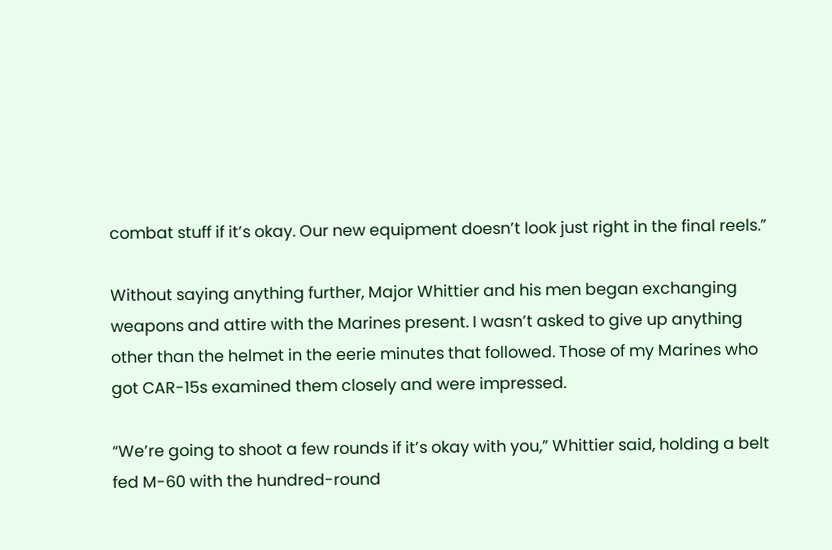combat stuff if it’s okay. Our new equipment doesn’t look just right in the final reels.”

Without saying anything further, Major Whittier and his men began exchanging weapons and attire with the Marines present. I wasn’t asked to give up anything other than the helmet in the eerie minutes that followed. Those of my Marines who got CAR-15s examined them closely and were impressed.

“We’re going to shoot a few rounds if it’s okay with you,” Whittier said, holding a belt fed M-60 with the hundred-round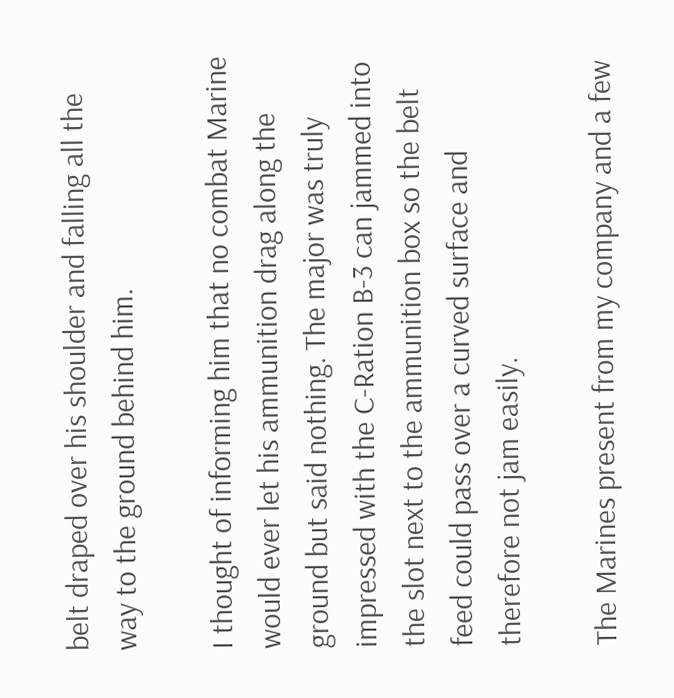belt draped over his shoulder and falling all the way to the ground behind him.

I thought of informing him that no combat Marine would ever let his ammunition drag along the ground but said nothing. The major was truly impressed with the C-Ration B-3 can jammed into the slot next to the ammunition box so the belt feed could pass over a curved surface and therefore not jam easily.

The Marines present from my company and a few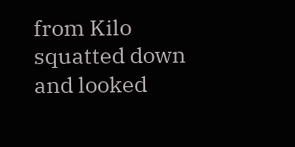from Kilo squatted down and looked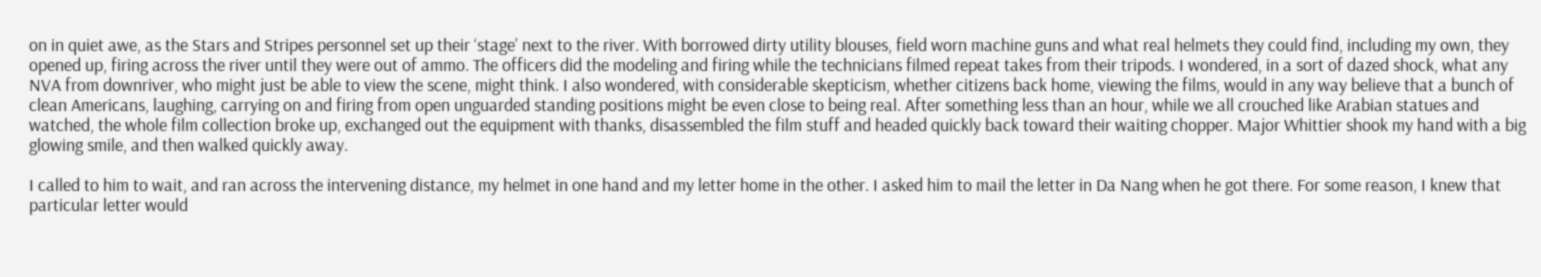on in quiet awe, as the Stars and Stripes personnel set up their ‘stage’ next to the river. With borrowed dirty utility blouses, field worn machine guns and what real helmets they could find, including my own, they opened up, firing across the river until they were out of ammo. The officers did the modeling and firing while the technicians filmed repeat takes from their tripods. I wondered, in a sort of dazed shock, what any NVA from downriver, who might just be able to view the scene, might think. I also wondered, with considerable skepticism, whether citizens back home, viewing the films, would in any way believe that a bunch of clean Americans, laughing, carrying on and firing from open unguarded standing positions might be even close to being real. After something less than an hour, while we all crouched like Arabian statues and watched, the whole film collection broke up, exchanged out the equipment with thanks, disassembled the film stuff and headed quickly back toward their waiting chopper. Major Whittier shook my hand with a big glowing smile, and then walked quickly away.

I called to him to wait, and ran across the intervening distance, my helmet in one hand and my letter home in the other. I asked him to mail the letter in Da Nang when he got there. For some reason, I knew that particular letter would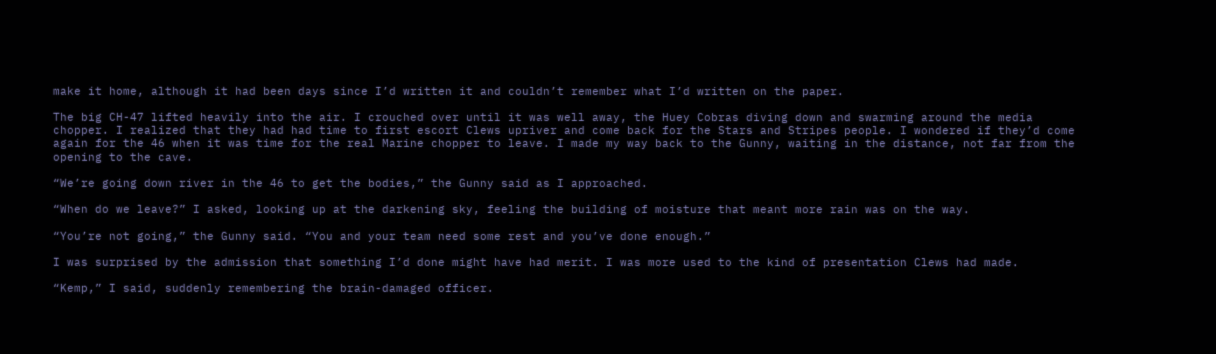make it home, although it had been days since I’d written it and couldn’t remember what I’d written on the paper.

The big CH-47 lifted heavily into the air. I crouched over until it was well away, the Huey Cobras diving down and swarming around the media chopper. I realized that they had had time to first escort Clews upriver and come back for the Stars and Stripes people. I wondered if they’d come again for the 46 when it was time for the real Marine chopper to leave. I made my way back to the Gunny, waiting in the distance, not far from the opening to the cave.

“We’re going down river in the 46 to get the bodies,” the Gunny said as I approached.

“When do we leave?” I asked, looking up at the darkening sky, feeling the building of moisture that meant more rain was on the way.

“You’re not going,” the Gunny said. “You and your team need some rest and you’ve done enough.”

I was surprised by the admission that something I’d done might have had merit. I was more used to the kind of presentation Clews had made.

“Kemp,” I said, suddenly remembering the brain-damaged officer.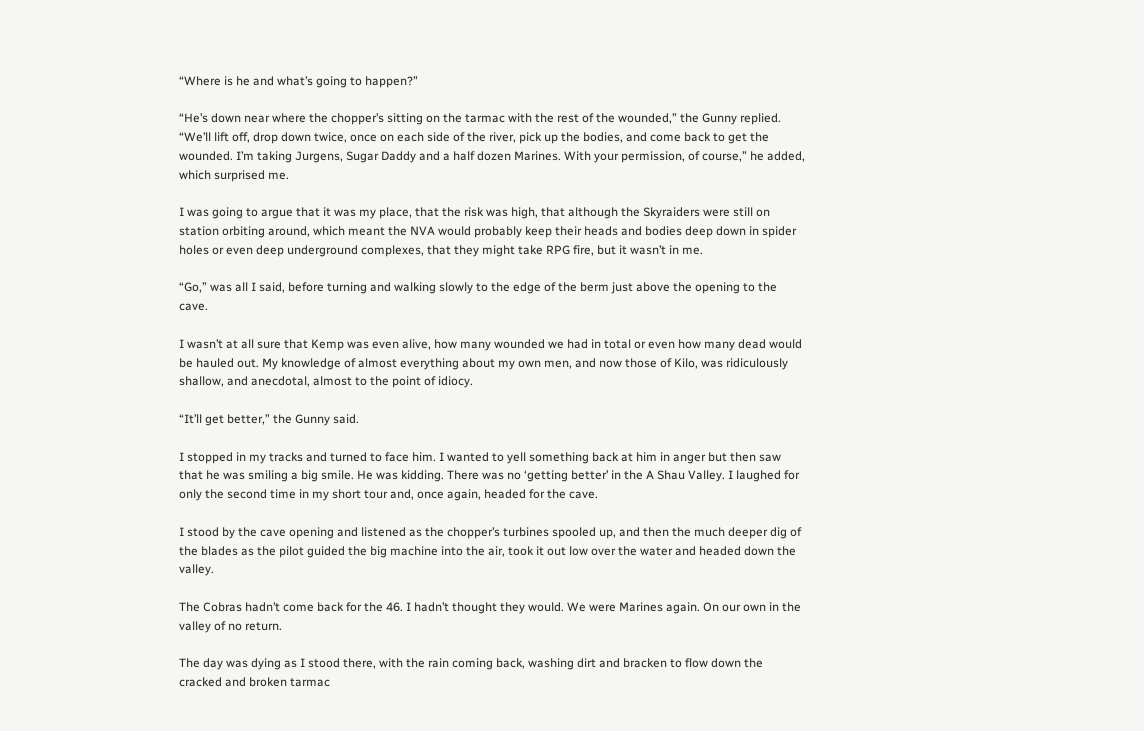“Where is he and what’s going to happen?”

“He’s down near where the chopper’s sitting on the tarmac with the rest of the wounded,” the Gunny replied. “We’ll lift off, drop down twice, once on each side of the river, pick up the bodies, and come back to get the wounded. I’m taking Jurgens, Sugar Daddy and a half dozen Marines. With your permission, of course,” he added, which surprised me.

I was going to argue that it was my place, that the risk was high, that although the Skyraiders were still on station orbiting around, which meant the NVA would probably keep their heads and bodies deep down in spider holes or even deep underground complexes, that they might take RPG fire, but it wasn’t in me.

“Go,” was all I said, before turning and walking slowly to the edge of the berm just above the opening to the cave.

I wasn’t at all sure that Kemp was even alive, how many wounded we had in total or even how many dead would be hauled out. My knowledge of almost everything about my own men, and now those of Kilo, was ridiculously shallow, and anecdotal, almost to the point of idiocy.

“It’ll get better,” the Gunny said.

I stopped in my tracks and turned to face him. I wanted to yell something back at him in anger but then saw that he was smiling a big smile. He was kidding. There was no ‘getting better’ in the A Shau Valley. I laughed for only the second time in my short tour and, once again, headed for the cave.

I stood by the cave opening and listened as the chopper’s turbines spooled up, and then the much deeper dig of the blades as the pilot guided the big machine into the air, took it out low over the water and headed down the valley.

The Cobras hadn’t come back for the 46. I hadn’t thought they would. We were Marines again. On our own in the valley of no return.

The day was dying as I stood there, with the rain coming back, washing dirt and bracken to flow down the cracked and broken tarmac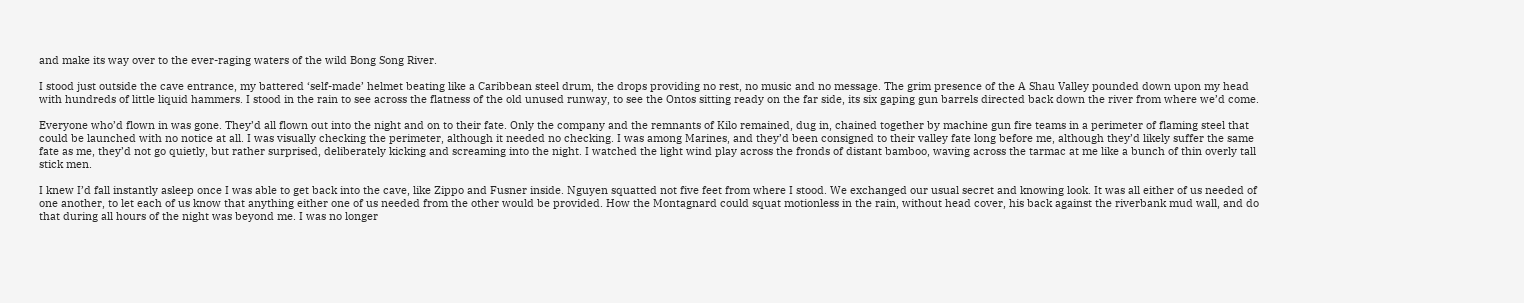and make its way over to the ever-raging waters of the wild Bong Song River.

I stood just outside the cave entrance, my battered ‘self-made’ helmet beating like a Caribbean steel drum, the drops providing no rest, no music and no message. The grim presence of the A Shau Valley pounded down upon my head with hundreds of little liquid hammers. I stood in the rain to see across the flatness of the old unused runway, to see the Ontos sitting ready on the far side, its six gaping gun barrels directed back down the river from where we’d come.

Everyone who’d flown in was gone. They’d all flown out into the night and on to their fate. Only the company and the remnants of Kilo remained, dug in, chained together by machine gun fire teams in a perimeter of flaming steel that could be launched with no notice at all. I was visually checking the perimeter, although it needed no checking. I was among Marines, and they’d been consigned to their valley fate long before me, although they’d likely suffer the same fate as me, they’d not go quietly, but rather surprised, deliberately kicking and screaming into the night. I watched the light wind play across the fronds of distant bamboo, waving across the tarmac at me like a bunch of thin overly tall stick men.

I knew I’d fall instantly asleep once I was able to get back into the cave, like Zippo and Fusner inside. Nguyen squatted not five feet from where I stood. We exchanged our usual secret and knowing look. It was all either of us needed of one another, to let each of us know that anything either one of us needed from the other would be provided. How the Montagnard could squat motionless in the rain, without head cover, his back against the riverbank mud wall, and do that during all hours of the night was beyond me. I was no longer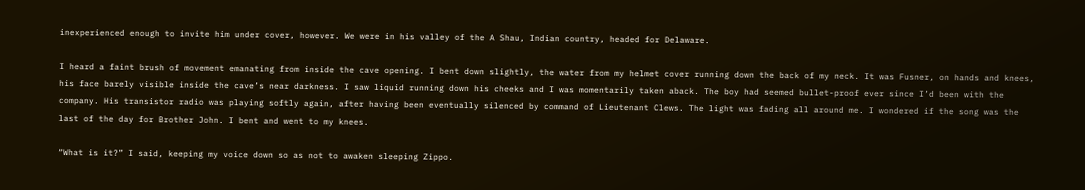inexperienced enough to invite him under cover, however. We were in his valley of the A Shau, Indian country, headed for Delaware.

I heard a faint brush of movement emanating from inside the cave opening. I bent down slightly, the water from my helmet cover running down the back of my neck. It was Fusner, on hands and knees, his face barely visible inside the cave’s near darkness. I saw liquid running down his cheeks and I was momentarily taken aback. The boy had seemed bullet-proof ever since I’d been with the company. His transistor radio was playing softly again, after having been eventually silenced by command of Lieutenant Clews. The light was fading all around me. I wondered if the song was the last of the day for Brother John. I bent and went to my knees.

“What is it?” I said, keeping my voice down so as not to awaken sleeping Zippo.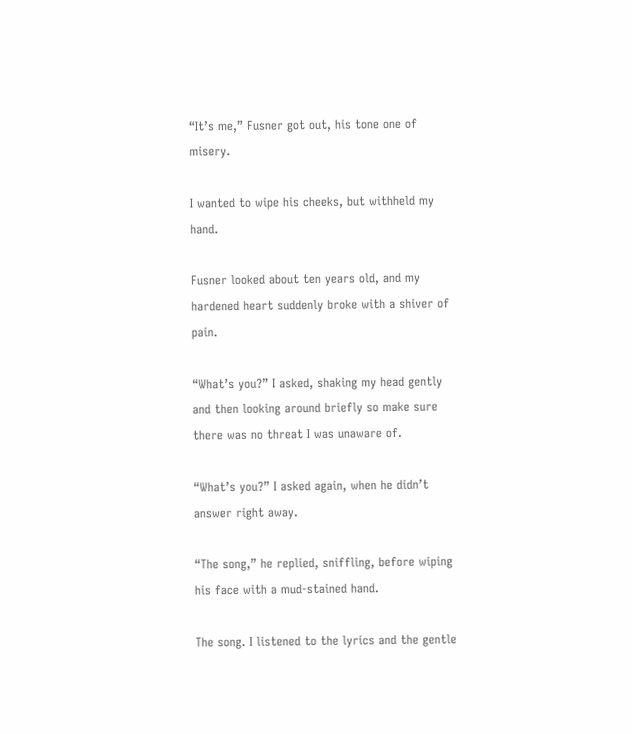“It’s me,” Fusner got out, his tone one of misery.

I wanted to wipe his cheeks, but withheld my hand.

Fusner looked about ten years old, and my hardened heart suddenly broke with a shiver of pain.

“What’s you?” I asked, shaking my head gently and then looking around briefly so make sure there was no threat I was unaware of.

“What’s you?” I asked again, when he didn’t answer right away.

“The song,” he replied, sniffling, before wiping his face with a mud-stained hand.

The song. I listened to the lyrics and the gentle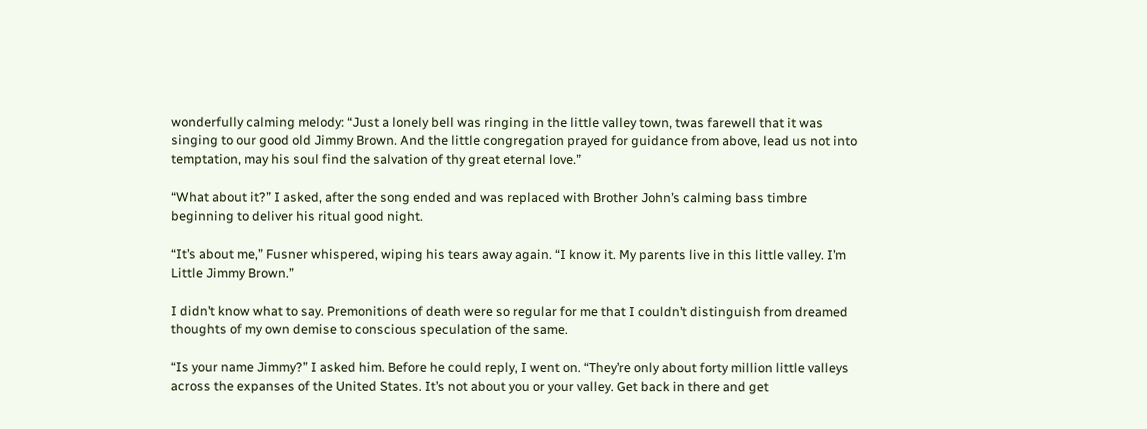wonderfully calming melody: “Just a lonely bell was ringing in the little valley town, twas farewell that it was singing to our good old Jimmy Brown. And the little congregation prayed for guidance from above, lead us not into temptation, may his soul find the salvation of thy great eternal love.”

“What about it?” I asked, after the song ended and was replaced with Brother John’s calming bass timbre beginning to deliver his ritual good night.

“It’s about me,” Fusner whispered, wiping his tears away again. “I know it. My parents live in this little valley. I’m Little Jimmy Brown.”

I didn’t know what to say. Premonitions of death were so regular for me that I couldn’t distinguish from dreamed thoughts of my own demise to conscious speculation of the same.

“Is your name Jimmy?” I asked him. Before he could reply, I went on. “They’re only about forty million little valleys across the expanses of the United States. It’s not about you or your valley. Get back in there and get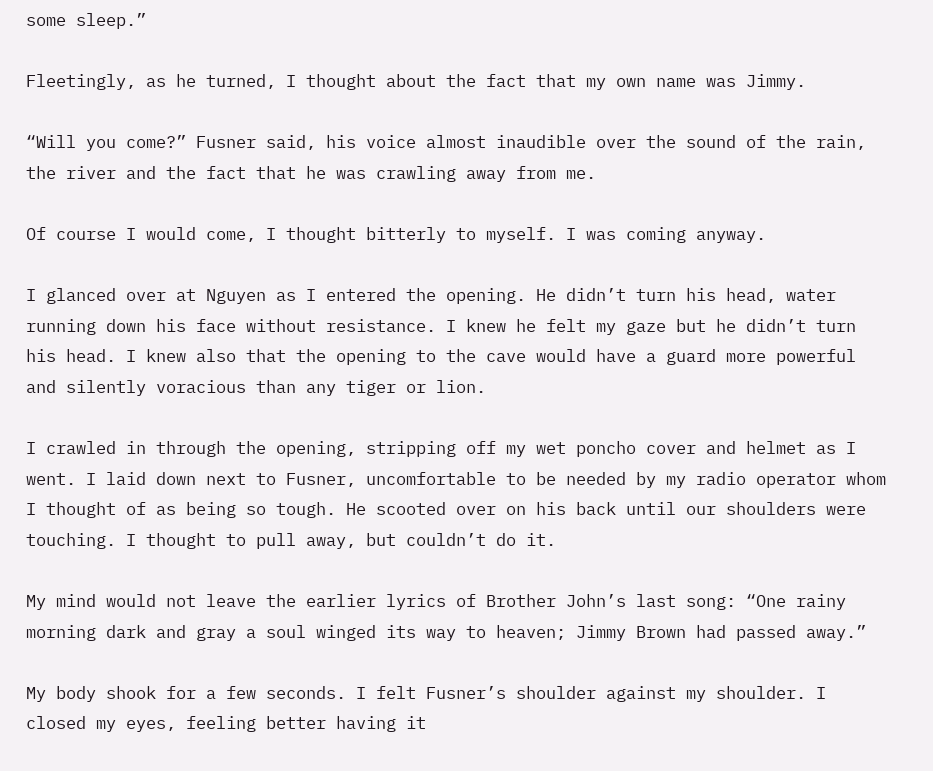some sleep.”

Fleetingly, as he turned, I thought about the fact that my own name was Jimmy.

“Will you come?” Fusner said, his voice almost inaudible over the sound of the rain, the river and the fact that he was crawling away from me.

Of course I would come, I thought bitterly to myself. I was coming anyway.

I glanced over at Nguyen as I entered the opening. He didn’t turn his head, water running down his face without resistance. I knew he felt my gaze but he didn’t turn his head. I knew also that the opening to the cave would have a guard more powerful and silently voracious than any tiger or lion.

I crawled in through the opening, stripping off my wet poncho cover and helmet as I went. I laid down next to Fusner, uncomfortable to be needed by my radio operator whom I thought of as being so tough. He scooted over on his back until our shoulders were touching. I thought to pull away, but couldn’t do it.

My mind would not leave the earlier lyrics of Brother John’s last song: “One rainy morning dark and gray a soul winged its way to heaven; Jimmy Brown had passed away.”

My body shook for a few seconds. I felt Fusner’s shoulder against my shoulder. I closed my eyes, feeling better having it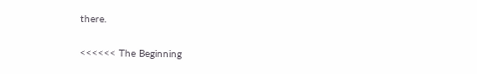there.

<<<<<< The Beginning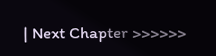| Next Chapter >>>>>>